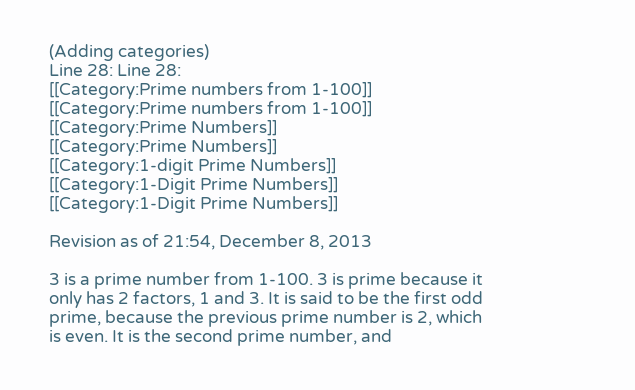(Adding categories)
Line 28: Line 28:
[[Category:Prime numbers from 1-100]]
[[Category:Prime numbers from 1-100]]
[[Category:Prime Numbers]]
[[Category:Prime Numbers]]
[[Category:1-digit Prime Numbers]]
[[Category:1-Digit Prime Numbers]]
[[Category:1-Digit Prime Numbers]]

Revision as of 21:54, December 8, 2013

3 is a prime number from 1-100. 3 is prime because it only has 2 factors, 1 and 3. It is said to be the first odd prime, because the previous prime number is 2, which is even. It is the second prime number, and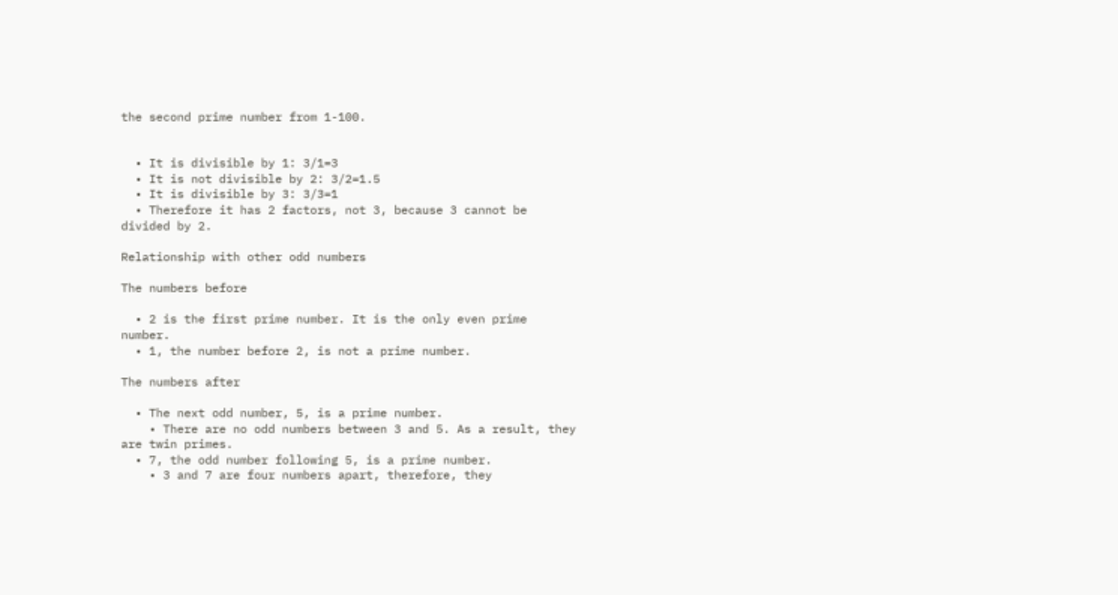the second prime number from 1-100.


  • It is divisible by 1: 3/1=3
  • It is not divisible by 2: 3/2=1.5
  • It is divisible by 3: 3/3=1
  • Therefore it has 2 factors, not 3, because 3 cannot be divided by 2.

Relationship with other odd numbers

The numbers before

  • 2 is the first prime number. It is the only even prime number.
  • 1, the number before 2, is not a prime number.

The numbers after

  • The next odd number, 5, is a prime number.
    • There are no odd numbers between 3 and 5. As a result, they are twin primes.
  • 7, the odd number following 5, is a prime number.
    • 3 and 7 are four numbers apart, therefore, they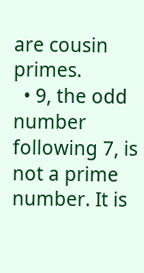are cousin primes.
  • 9, the odd number following 7, is not a prime number. It is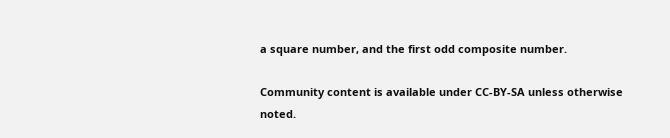a square number, and the first odd composite number.

Community content is available under CC-BY-SA unless otherwise noted.